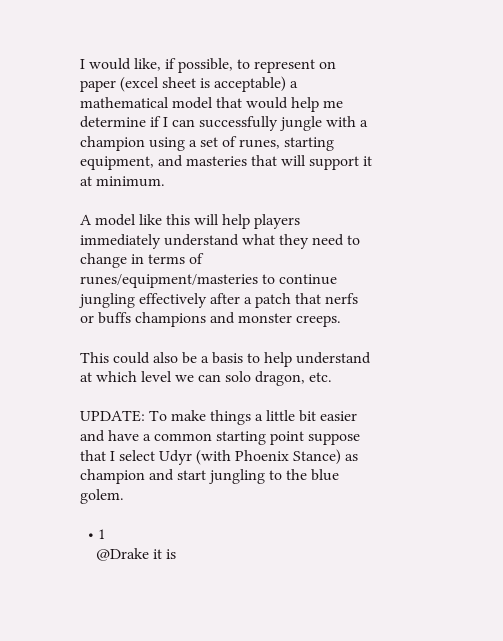I would like, if possible, to represent on paper (excel sheet is acceptable) a mathematical model that would help me determine if I can successfully jungle with a champion using a set of runes, starting equipment, and masteries that will support it at minimum.

A model like this will help players immediately understand what they need to change in terms of runes/equipment/masteries to continue jungling effectively after a patch that nerfs or buffs champions and monster creeps.

This could also be a basis to help understand at which level we can solo dragon, etc.

UPDATE: To make things a little bit easier and have a common starting point suppose that I select Udyr (with Phoenix Stance) as champion and start jungling to the blue golem.

  • 1
    @Drake it is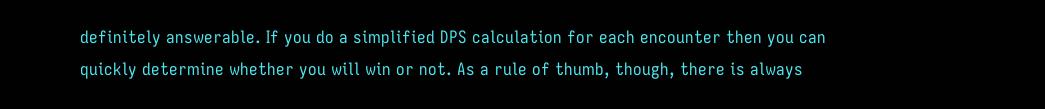definitely answerable. If you do a simplified DPS calculation for each encounter then you can quickly determine whether you will win or not. As a rule of thumb, though, there is always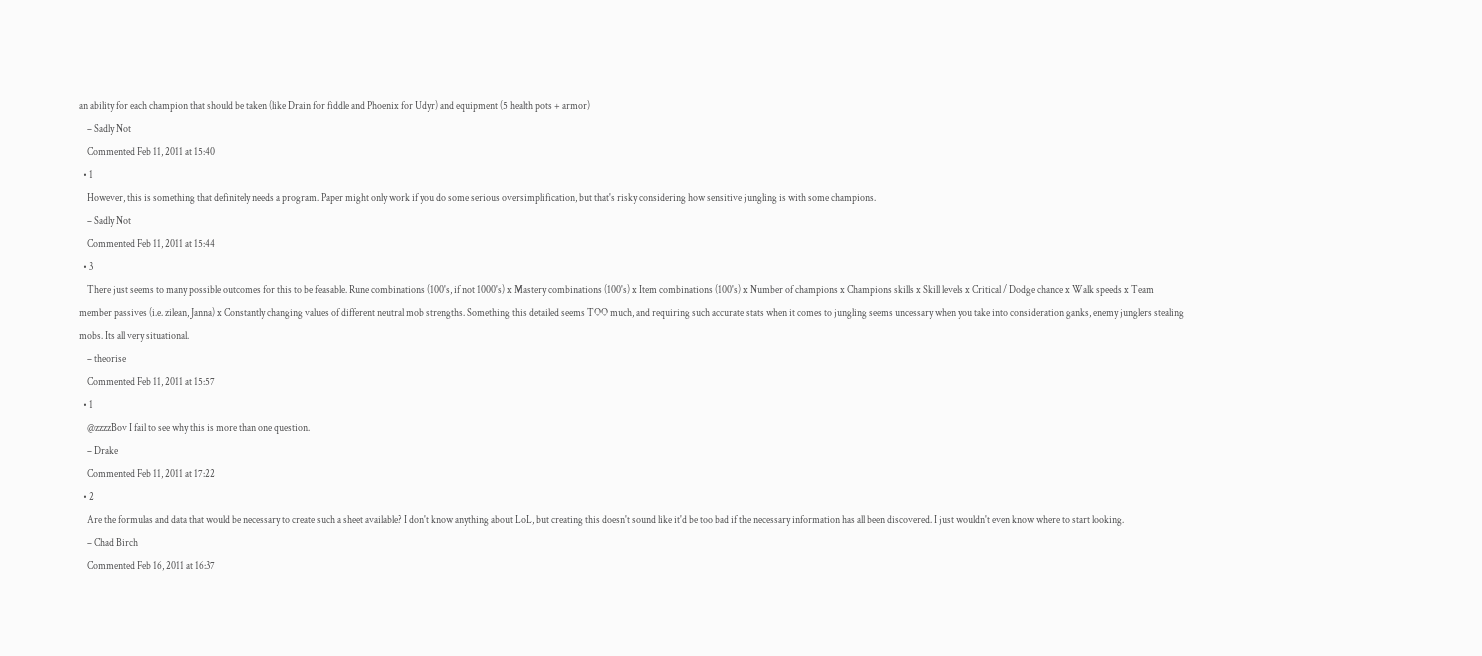an ability for each champion that should be taken (like Drain for fiddle and Phoenix for Udyr) and equipment (5 health pots + armor)
    – Sadly Not
    Commented Feb 11, 2011 at 15:40
  • 1
    However, this is something that definitely needs a program. Paper might only work if you do some serious oversimplification, but that's risky considering how sensitive jungling is with some champions.
    – Sadly Not
    Commented Feb 11, 2011 at 15:44
  • 3
    There just seems to many possible outcomes for this to be feasable. Rune combinations (100's, if not 1000's) x Mastery combinations (100's) x Item combinations (100's) x Number of champions x Champions skills x Skill levels x Critical / Dodge chance x Walk speeds x Team member passives (i.e. zilean, Janna) x Constantly changing values of different neutral mob strengths. Something this detailed seems TOO much, and requiring such accurate stats when it comes to jungling seems uncessary when you take into consideration ganks, enemy junglers stealing mobs. Its all very situational.
    – theorise
    Commented Feb 11, 2011 at 15:57
  • 1
    @zzzzBov I fail to see why this is more than one question.
    – Drake
    Commented Feb 11, 2011 at 17:22
  • 2
    Are the formulas and data that would be necessary to create such a sheet available? I don't know anything about LoL, but creating this doesn't sound like it'd be too bad if the necessary information has all been discovered. I just wouldn't even know where to start looking.
    – Chad Birch
    Commented Feb 16, 2011 at 16:37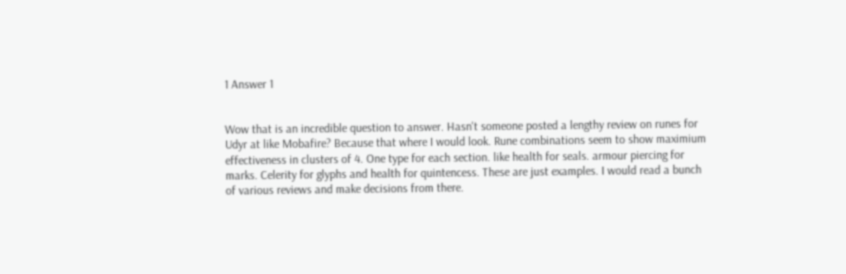1 Answer 1


Wow that is an incredible question to answer. Hasn't someone posted a lengthy review on runes for Udyr at like Mobafire? Because that where I would look. Rune combinations seem to show maximium effectiveness in clusters of 4. One type for each section. like health for seals. armour piercing for marks. Celerity for glyphs and health for quintencess. These are just examples. I would read a bunch of various reviews and make decisions from there.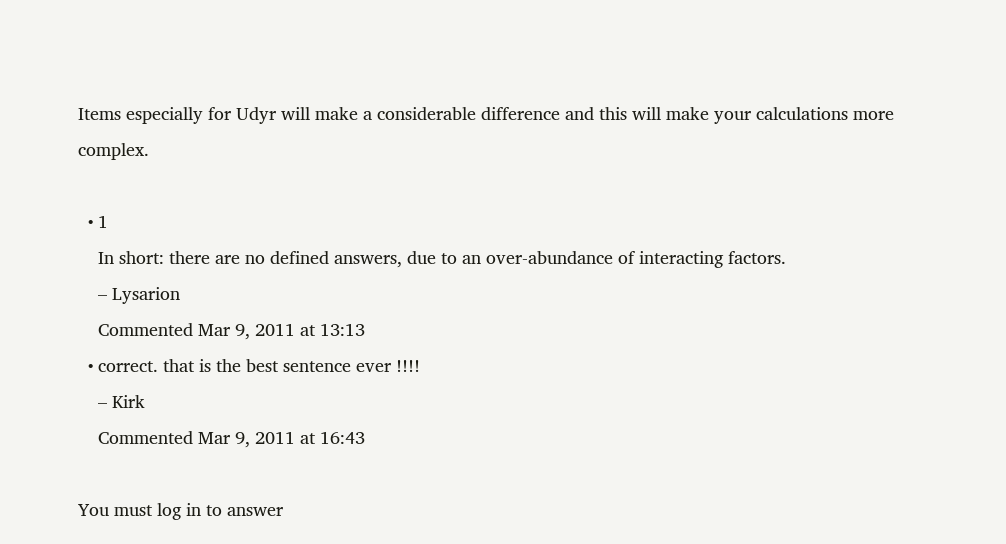Items especially for Udyr will make a considerable difference and this will make your calculations more complex.

  • 1
    In short: there are no defined answers, due to an over-abundance of interacting factors.
    – Lysarion
    Commented Mar 9, 2011 at 13:13
  • correct. that is the best sentence ever !!!!
    – Kirk
    Commented Mar 9, 2011 at 16:43

You must log in to answer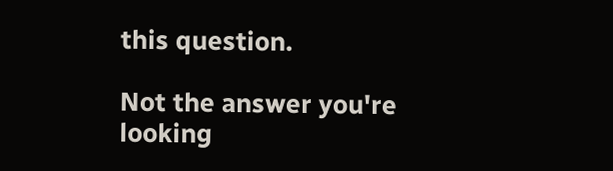this question.

Not the answer you're looking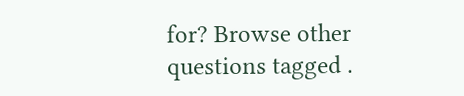for? Browse other questions tagged .